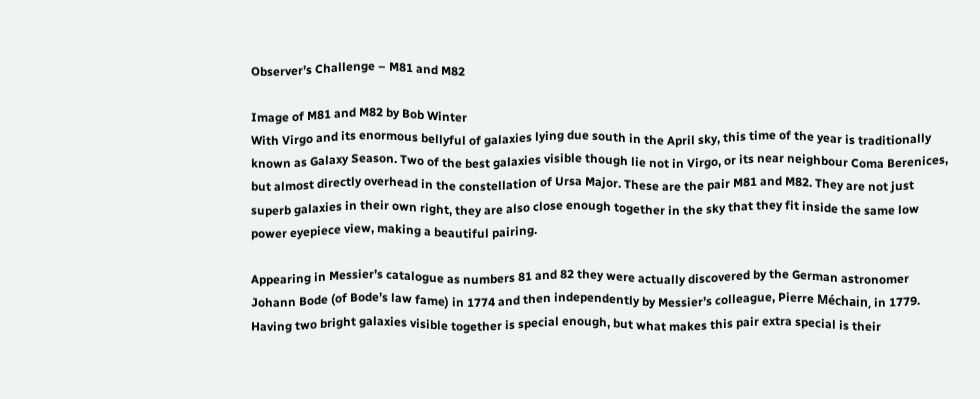Observer’s Challenge – M81 and M82

Image of M81 and M82 by Bob Winter
With Virgo and its enormous bellyful of galaxies lying due south in the April sky, this time of the year is traditionally known as Galaxy Season. Two of the best galaxies visible though lie not in Virgo, or its near neighbour Coma Berenices, but almost directly overhead in the constellation of Ursa Major. These are the pair M81 and M82. They are not just superb galaxies in their own right, they are also close enough together in the sky that they fit inside the same low power eyepiece view, making a beautiful pairing.

Appearing in Messier’s catalogue as numbers 81 and 82 they were actually discovered by the German astronomer Johann Bode (of Bode’s law fame) in 1774 and then independently by Messier’s colleague, Pierre Méchain, in 1779.
Having two bright galaxies visible together is special enough, but what makes this pair extra special is their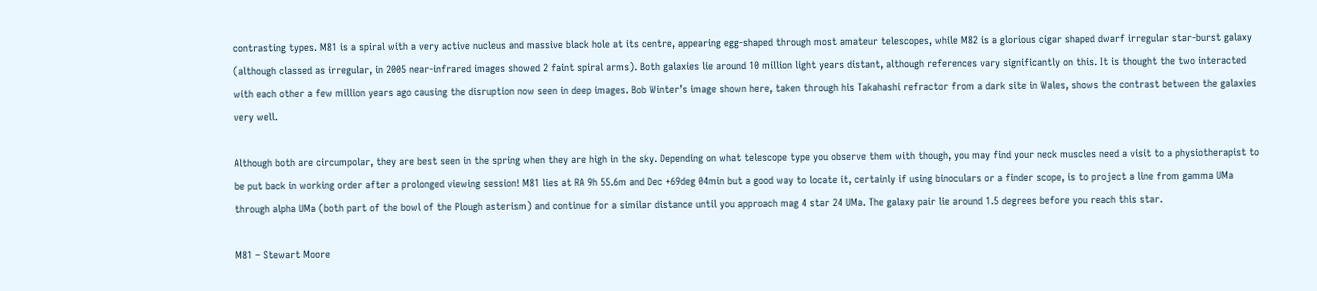contrasting types. M81 is a spiral with a very active nucleus and massive black hole at its centre, appearing egg-shaped through most amateur telescopes, while M82 is a glorious cigar shaped dwarf irregular star-burst galaxy (although classed as irregular, in 2005 near-infrared images showed 2 faint spiral arms). Both galaxies lie around 10 million light years distant, although references vary significantly on this. It is thought the two interacted with each other a few million years ago causing the disruption now seen in deep images. Bob Winter’s image shown here, taken through his Takahashi refractor from a dark site in Wales, shows the contrast between the galaxies very well.

Although both are circumpolar, they are best seen in the spring when they are high in the sky. Depending on what telescope type you observe them with though, you may find your neck muscles need a visit to a physiotherapist to be put back in working order after a prolonged viewing session! M81 lies at RA 9h 55.6m and Dec +69deg 04min but a good way to locate it, certainly if using binoculars or a finder scope, is to project a line from gamma UMa through alpha UMa (both part of the bowl of the Plough asterism) and continue for a similar distance until you approach mag 4 star 24 UMa. The galaxy pair lie around 1.5 degrees before you reach this star.

M81 – Stewart Moore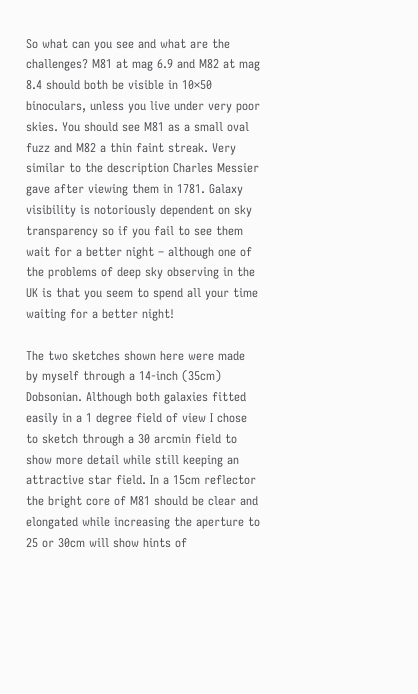So what can you see and what are the challenges? M81 at mag 6.9 and M82 at mag 8.4 should both be visible in 10×50 binoculars, unless you live under very poor skies. You should see M81 as a small oval fuzz and M82 a thin faint streak. Very similar to the description Charles Messier gave after viewing them in 1781. Galaxy visibility is notoriously dependent on sky transparency so if you fail to see them wait for a better night – although one of the problems of deep sky observing in the UK is that you seem to spend all your time waiting for a better night!

The two sketches shown here were made by myself through a 14-inch (35cm) Dobsonian. Although both galaxies fitted easily in a 1 degree field of view I chose to sketch through a 30 arcmin field to show more detail while still keeping an attractive star field. In a 15cm reflector the bright core of M81 should be clear and elongated while increasing the aperture to 25 or 30cm will show hints of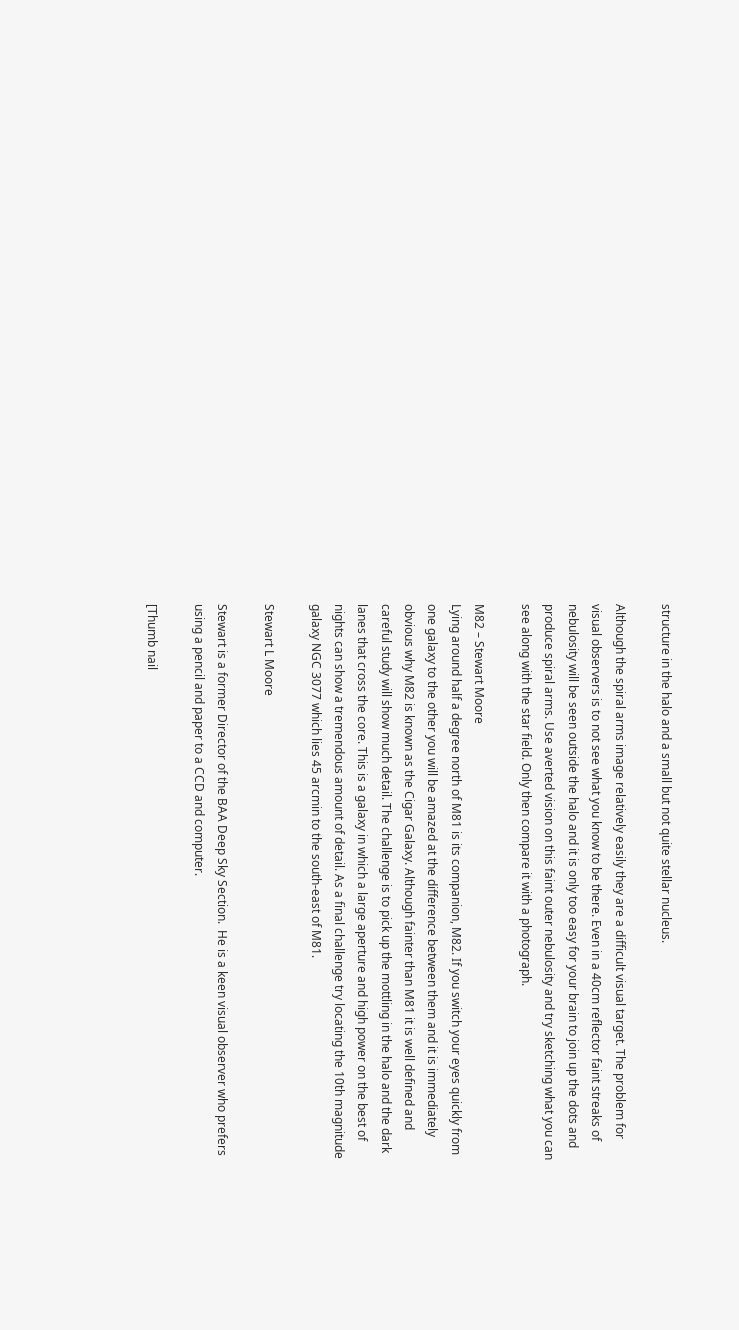structure in the halo and a small but not quite stellar nucleus.

Although the spiral arms image relatively easily they are a difficult visual target. The problem for visual observers is to not see what you know to be there. Even in a 40cm reflector faint streaks of nebulosity will be seen outside the halo and it is only too easy for your brain to join up the dots and produce spiral arms. Use averted vision on this faint outer nebulosity and try sketching what you can see along with the star field. Only then compare it with a photograph.

M82 – Stewart Moore
Lying around half a degree north of M81 is its companion, M82. If you switch your eyes quickly from one galaxy to the other you will be amazed at the difference between them and it is immediately obvious why M82 is known as the Cigar Galaxy. Although fainter than M81 it is well defined and careful study will show much detail. The challenge is to pick up the mottling in the halo and the dark lanes that cross the core. This is a galaxy in which a large aperture and high power on the best of nights can show a tremendous amount of detail. As a final challenge try locating the 10th magnitude galaxy NGC 3077 which lies 45 arcmin to the south-east of M81.

Stewart L Moore

Stewart is a former Director of the BAA Deep Sky Section.  He is a keen visual observer who prefers using a pencil and paper to a CCD and computer.

[Thumb nail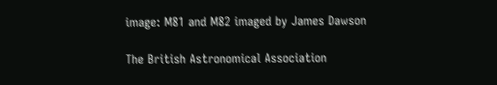image: M81 and M82 imaged by James Dawson

The British Astronomical Association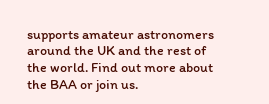supports amateur astronomers around the UK and the rest of the world. Find out more about the BAA or join us.